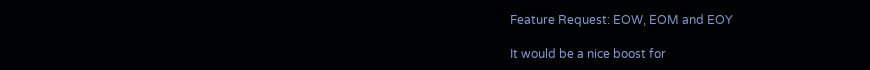Feature Request: EOW, EOM and EOY

It would be a nice boost for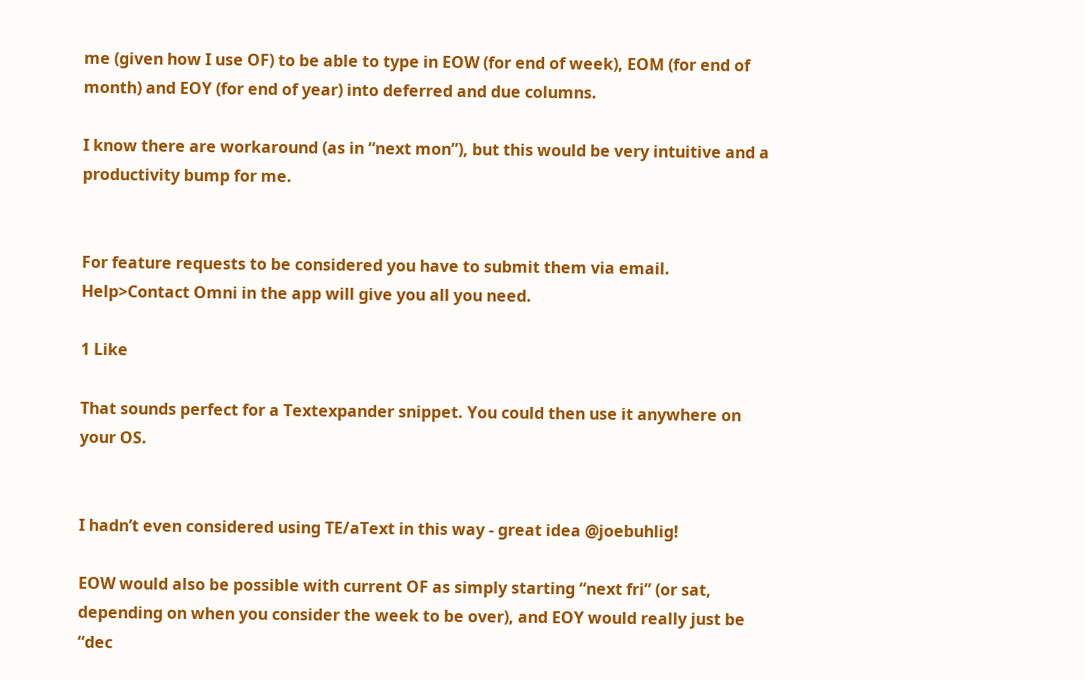me (given how I use OF) to be able to type in EOW (for end of week), EOM (for end of month) and EOY (for end of year) into deferred and due columns.

I know there are workaround (as in “next mon”), but this would be very intuitive and a productivity bump for me.


For feature requests to be considered you have to submit them via email. Help>Contact Omni in the app will give you all you need.

1 Like

That sounds perfect for a Textexpander snippet. You could then use it anywhere on your OS.


I hadn’t even considered using TE/aText in this way - great idea @joebuhlig!

EOW would also be possible with current OF as simply starting “next fri” (or sat, depending on when you consider the week to be over), and EOY would really just be “dec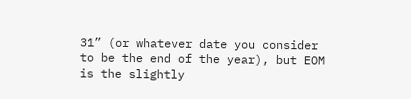31” (or whatever date you consider to be the end of the year), but EOM is the slightly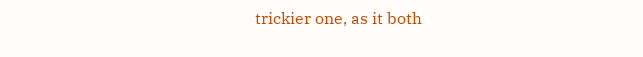trickier one, as it both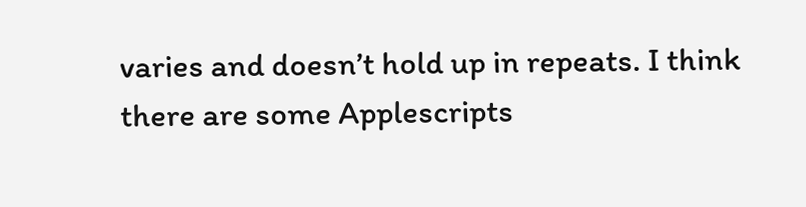varies and doesn’t hold up in repeats. I think there are some Applescripts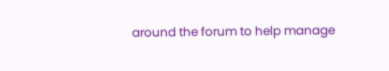around the forum to help manage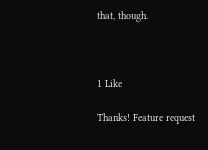that, though.



1 Like

Thanks! Feature request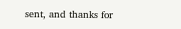sent, and thanks for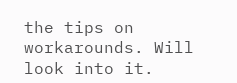the tips on workarounds. Will look into it.